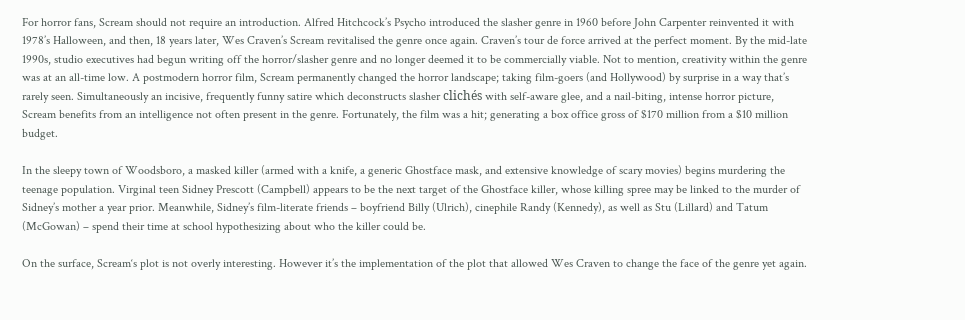For horror fans, Scream should not require an introduction. Alfred Hitchcock’s Psycho introduced the slasher genre in 1960 before John Carpenter reinvented it with 1978’s Halloween, and then, 18 years later, Wes Craven’s Scream revitalised the genre once again. Craven’s tour de force arrived at the perfect moment. By the mid-late 1990s, studio executives had begun writing off the horror/slasher genre and no longer deemed it to be commercially viable. Not to mention, creativity within the genre was at an all-time low. A postmodern horror film, Scream permanently changed the horror landscape; taking film-goers (and Hollywood) by surprise in a way that’s rarely seen. Simultaneously an incisive, frequently funny satire which deconstructs slasher clichés with self-aware glee, and a nail-biting, intense horror picture, Scream benefits from an intelligence not often present in the genre. Fortunately, the film was a hit; generating a box office gross of $170 million from a $10 million budget.

In the sleepy town of Woodsboro, a masked killer (armed with a knife, a generic Ghostface mask, and extensive knowledge of scary movies) begins murdering the teenage population. Virginal teen Sidney Prescott (Campbell) appears to be the next target of the Ghostface killer, whose killing spree may be linked to the murder of Sidney’s mother a year prior. Meanwhile, Sidney’s film-literate friends – boyfriend Billy (Ulrich), cinephile Randy (Kennedy), as well as Stu (Lillard) and Tatum (McGowan) – spend their time at school hypothesizing about who the killer could be.

On the surface, Scream‘s plot is not overly interesting. However it’s the implementation of the plot that allowed Wes Craven to change the face of the genre yet again.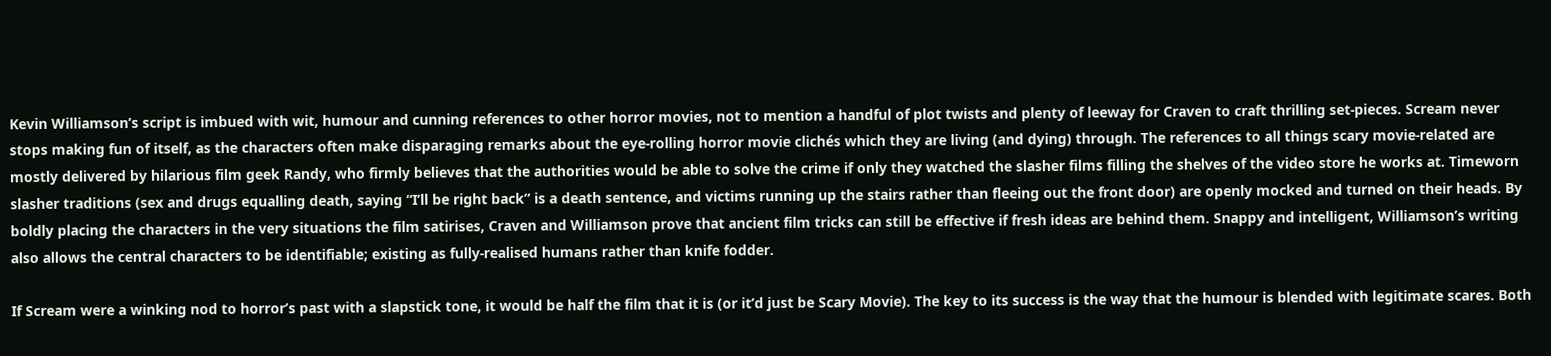Kevin Williamson’s script is imbued with wit, humour and cunning references to other horror movies, not to mention a handful of plot twists and plenty of leeway for Craven to craft thrilling set-pieces. Scream never stops making fun of itself, as the characters often make disparaging remarks about the eye-rolling horror movie clichés which they are living (and dying) through. The references to all things scary movie-related are mostly delivered by hilarious film geek Randy, who firmly believes that the authorities would be able to solve the crime if only they watched the slasher films filling the shelves of the video store he works at. Timeworn slasher traditions (sex and drugs equalling death, saying “I’ll be right back” is a death sentence, and victims running up the stairs rather than fleeing out the front door) are openly mocked and turned on their heads. By boldly placing the characters in the very situations the film satirises, Craven and Williamson prove that ancient film tricks can still be effective if fresh ideas are behind them. Snappy and intelligent, Williamson’s writing also allows the central characters to be identifiable; existing as fully-realised humans rather than knife fodder.

If Scream were a winking nod to horror’s past with a slapstick tone, it would be half the film that it is (or it’d just be Scary Movie). The key to its success is the way that the humour is blended with legitimate scares. Both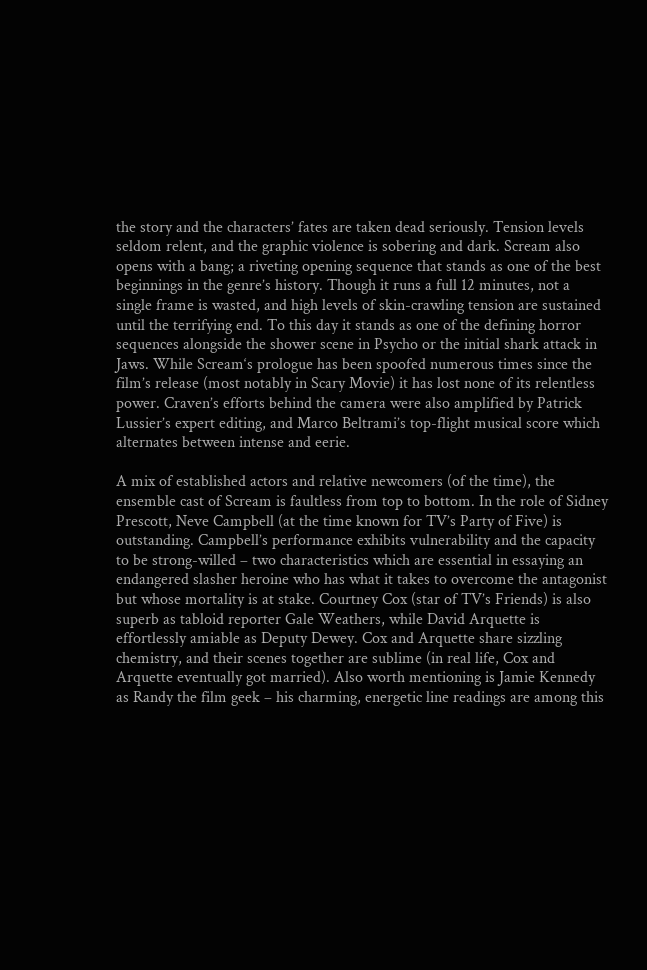the story and the characters’ fates are taken dead seriously. Tension levels seldom relent, and the graphic violence is sobering and dark. Scream also opens with a bang; a riveting opening sequence that stands as one of the best beginnings in the genre’s history. Though it runs a full 12 minutes, not a single frame is wasted, and high levels of skin-crawling tension are sustained until the terrifying end. To this day it stands as one of the defining horror sequences alongside the shower scene in Psycho or the initial shark attack in Jaws. While Scream‘s prologue has been spoofed numerous times since the film’s release (most notably in Scary Movie) it has lost none of its relentless power. Craven’s efforts behind the camera were also amplified by Patrick Lussier’s expert editing, and Marco Beltrami’s top-flight musical score which alternates between intense and eerie.

A mix of established actors and relative newcomers (of the time), the ensemble cast of Scream is faultless from top to bottom. In the role of Sidney Prescott, Neve Campbell (at the time known for TV’s Party of Five) is outstanding. Campbell’s performance exhibits vulnerability and the capacity to be strong-willed – two characteristics which are essential in essaying an endangered slasher heroine who has what it takes to overcome the antagonist but whose mortality is at stake. Courtney Cox (star of TV’s Friends) is also superb as tabloid reporter Gale Weathers, while David Arquette is effortlessly amiable as Deputy Dewey. Cox and Arquette share sizzling chemistry, and their scenes together are sublime (in real life, Cox and Arquette eventually got married). Also worth mentioning is Jamie Kennedy as Randy the film geek – his charming, energetic line readings are among this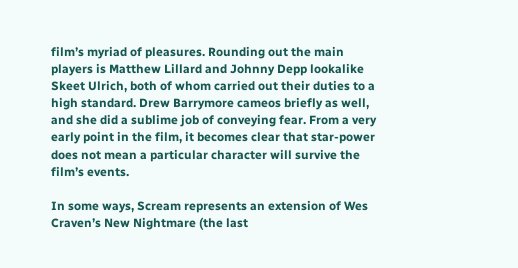film’s myriad of pleasures. Rounding out the main players is Matthew Lillard and Johnny Depp lookalike Skeet Ulrich, both of whom carried out their duties to a high standard. Drew Barrymore cameos briefly as well, and she did a sublime job of conveying fear. From a very early point in the film, it becomes clear that star-power does not mean a particular character will survive the film’s events.

In some ways, Scream represents an extension of Wes Craven’s New Nightmare (the last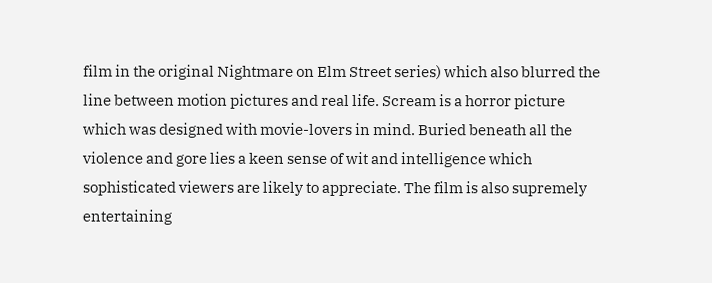film in the original Nightmare on Elm Street series) which also blurred the line between motion pictures and real life. Scream is a horror picture which was designed with movie-lovers in mind. Buried beneath all the violence and gore lies a keen sense of wit and intelligence which sophisticated viewers are likely to appreciate. The film is also supremely entertaining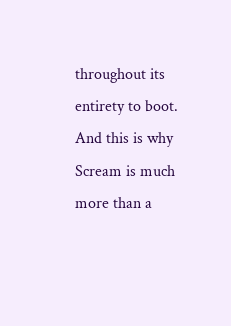throughout its entirety to boot. And this is why Scream is much more than a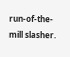run-of-the-mill slasher.